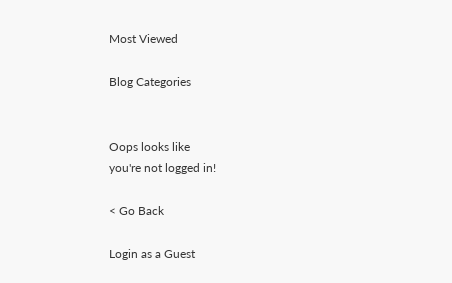Most Viewed

Blog Categories


Oops looks like
you're not logged in!

< Go Back

Login as a Guest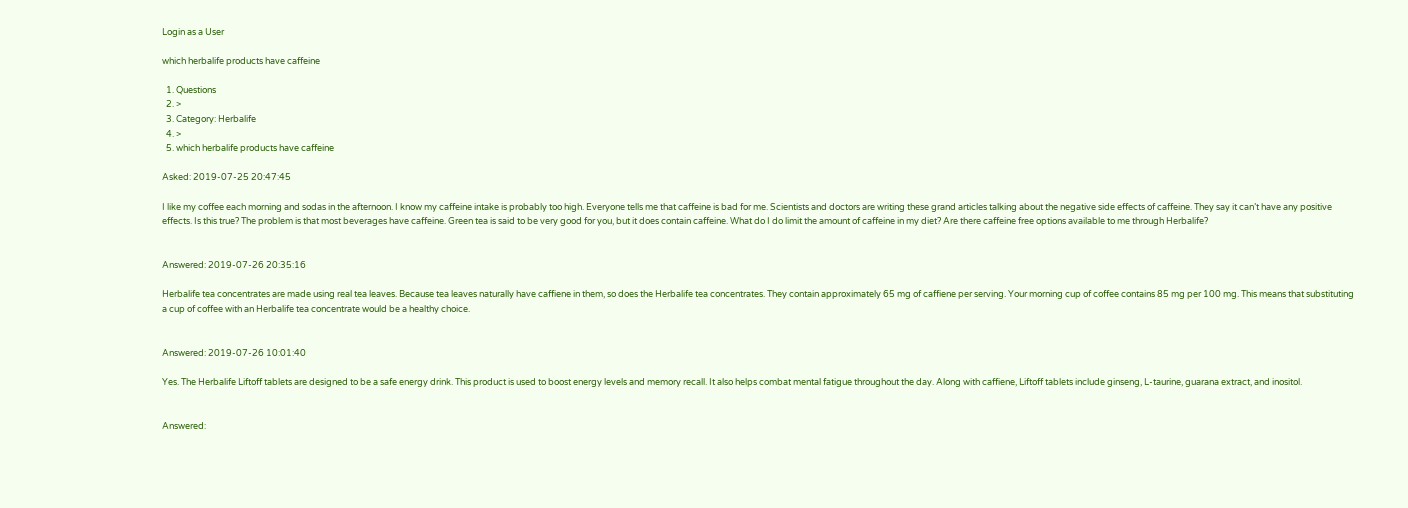Login as a User

which herbalife products have caffeine

  1. Questions
  2. >
  3. Category: Herbalife
  4. >
  5. which herbalife products have caffeine

Asked: 2019-07-25 20:47:45

I like my coffee each morning and sodas in the afternoon. I know my caffeine intake is probably too high. Everyone tells me that caffeine is bad for me. Scientists and doctors are writing these grand articles talking about the negative side effects of caffeine. They say it can’t have any positive effects. Is this true? The problem is that most beverages have caffeine. Green tea is said to be very good for you, but it does contain caffeine. What do I do limit the amount of caffeine in my diet? Are there caffeine free options available to me through Herbalife?


Answered: 2019-07-26 20:35:16

Herbalife tea concentrates are made using real tea leaves. Because tea leaves naturally have caffiene in them, so does the Herbalife tea concentrates. They contain approximately 65 mg of caffiene per serving. Your morning cup of coffee contains 85 mg per 100 mg. This means that substituting a cup of coffee with an Herbalife tea concentrate would be a healthy choice.


Answered: 2019-07-26 10:01:40

Yes. The Herbalife Liftoff tablets are designed to be a safe energy drink. This product is used to boost energy levels and memory recall. It also helps combat mental fatigue throughout the day. Along with caffiene, Liftoff tablets include ginseng, L-taurine, guarana extract, and inositol.


Answered: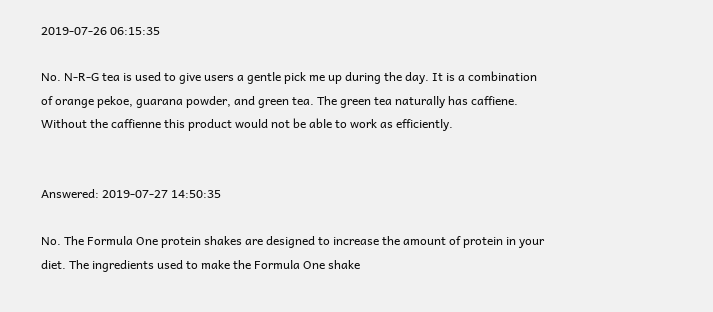2019-07-26 06:15:35

No. N-R-G tea is used to give users a gentle pick me up during the day. It is a combination of orange pekoe, guarana powder, and green tea. The green tea naturally has caffiene. Without the caffienne this product would not be able to work as efficiently.


Answered: 2019-07-27 14:50:35

No. The Formula One protein shakes are designed to increase the amount of protein in your diet. The ingredients used to make the Formula One shake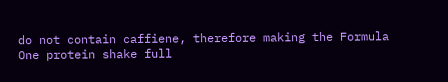do not contain caffiene, therefore making the Formula One protein shake full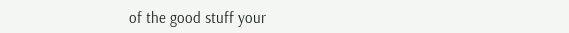of the good stuff your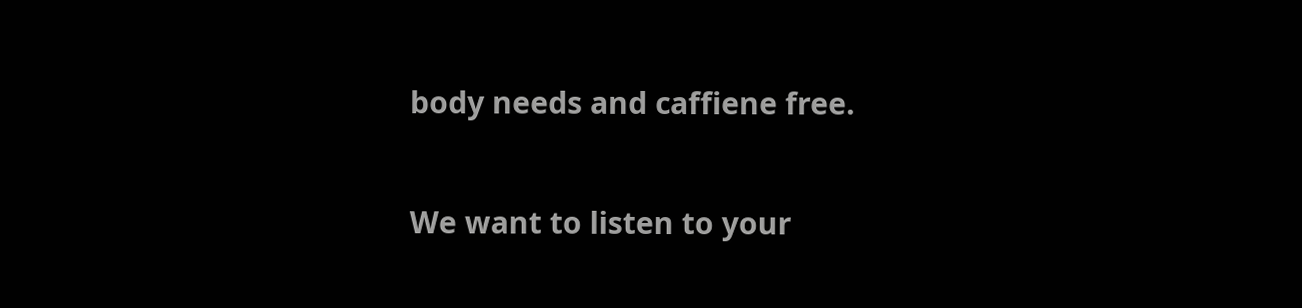body needs and caffiene free.

We want to listen to your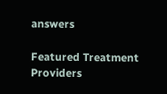answers

Featured Treatment Providers